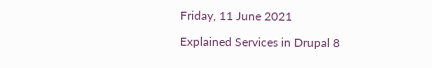Friday, 11 June 2021

Explained Services in Drupal 8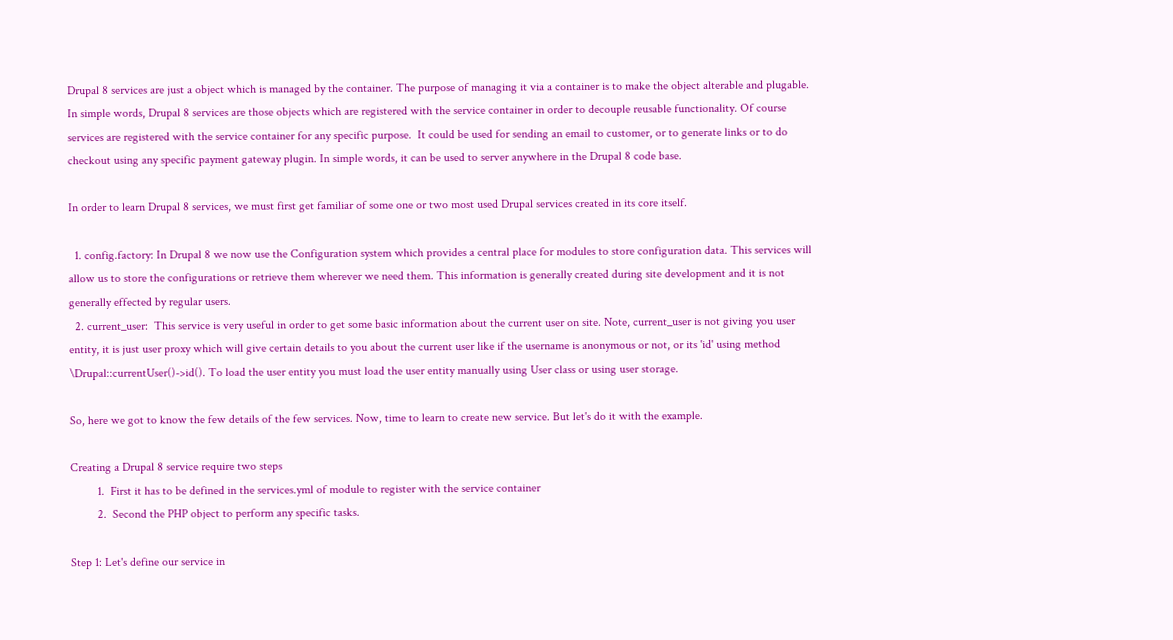Drupal 8 services are just a object which is managed by the container. The purpose of managing it via a container is to make the object alterable and plugable.  In simple words, Drupal 8 services are those objects which are registered with the service container in order to decouple reusable functionality. Of course services are registered with the service container for any specific purpose.  It could be used for sending an email to customer, or to generate links or to do checkout using any specific payment gateway plugin. In simple words, it can be used to server anywhere in the Drupal 8 code base.

In order to learn Drupal 8 services, we must first get familiar of some one or two most used Drupal services created in its core itself.

  1. config.factory: In Drupal 8 we now use the Configuration system which provides a central place for modules to store configuration data. This services will allow us to store the configurations or retrieve them wherever we need them. This information is generally created during site development and it is not generally effected by regular users.
  2. current_user:  This service is very useful in order to get some basic information about the current user on site. Note, current_user is not giving you user entity, it is just user proxy which will give certain details to you about the current user like if the username is anonymous or not, or its 'id' using method \Drupal::currentUser()->id(). To load the user entity you must load the user entity manually using User class or using user storage.

So, here we got to know the few details of the few services. Now, time to learn to create new service. But let's do it with the example.

Creating a Drupal 8 service require two steps
         1.  First it has to be defined in the services.yml of module to register with the service container
         2.  Second the PHP object to perform any specific tasks.

Step 1: Let's define our service in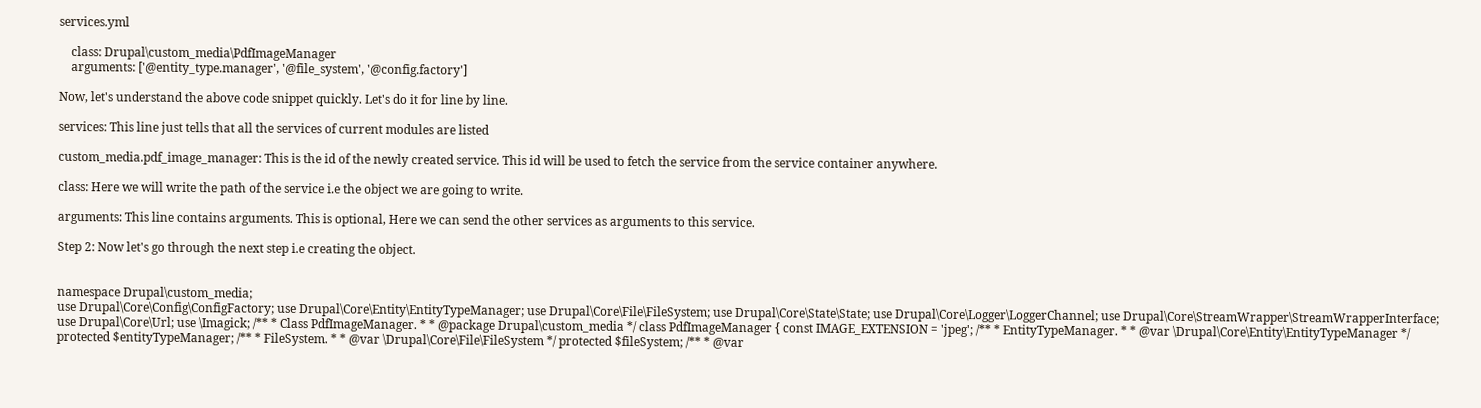services.yml

    class: Drupal\custom_media\PdfImageManager
    arguments: ['@entity_type.manager', '@file_system', '@config.factory']

Now, let's understand the above code snippet quickly. Let's do it for line by line.

services: This line just tells that all the services of current modules are listed

custom_media.pdf_image_manager: This is the id of the newly created service. This id will be used to fetch the service from the service container anywhere.

class: Here we will write the path of the service i.e the object we are going to write.

arguments: This line contains arguments. This is optional, Here we can send the other services as arguments to this service.

Step 2: Now let's go through the next step i.e creating the object.


namespace Drupal\custom_media;
use Drupal\Core\Config\ConfigFactory; use Drupal\Core\Entity\EntityTypeManager; use Drupal\Core\File\FileSystem; use Drupal\Core\State\State; use Drupal\Core\Logger\LoggerChannel; use Drupal\Core\StreamWrapper\StreamWrapperInterface; use Drupal\Core\Url; use \Imagick; /** * Class PdfImageManager. * * @package Drupal\custom_media */ class PdfImageManager { const IMAGE_EXTENSION = 'jpeg'; /** * EntityTypeManager. * * @var \Drupal\Core\Entity\EntityTypeManager */ protected $entityTypeManager; /** * FileSystem. * * @var \Drupal\Core\File\FileSystem */ protected $fileSystem; /** * @var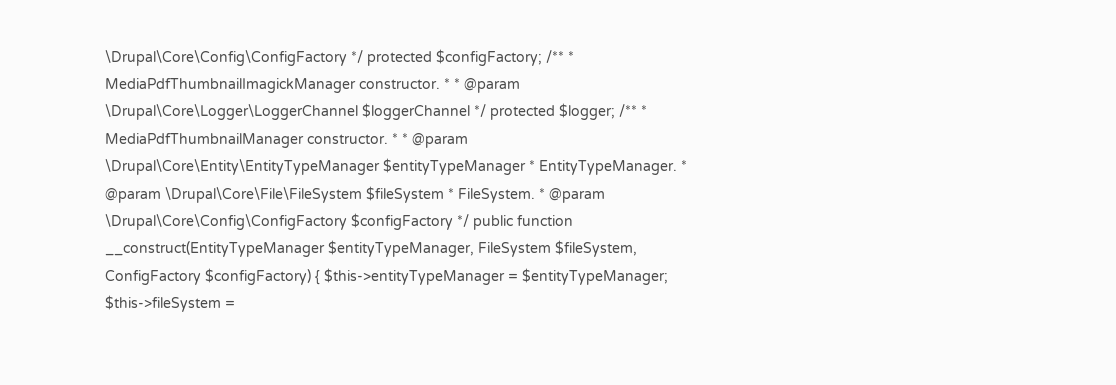\Drupal\Core\Config\ConfigFactory */ protected $configFactory; /** * MediaPdfThumbnailImagickManager constructor. * * @param \Drupal\Core\Logger\LoggerChannel $loggerChannel */ protected $logger; /** * MediaPdfThumbnailManager constructor. * * @param \Drupal\Core\Entity\EntityTypeManager $entityTypeManager * EntityTypeManager. * @param \Drupal\Core\File\FileSystem $fileSystem * FileSystem. * @param \Drupal\Core\Config\ConfigFactory $configFactory */ public function __construct(EntityTypeManager $entityTypeManager, FileSystem $fileSystem, ConfigFactory $configFactory) { $this->entityTypeManager = $entityTypeManager; $this->fileSystem =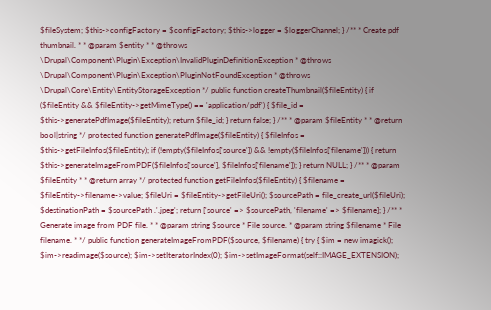$fileSystem; $this->configFactory = $configFactory; $this->logger = $loggerChannel; } /** * Create pdf thumbnail. * * @param $entity * * @throws \Drupal\Component\Plugin\Exception\InvalidPluginDefinitionException * @throws \Drupal\Component\Plugin\Exception\PluginNotFoundException * @throws \Drupal\Core\Entity\EntityStorageException */ public function createThumbnail($fileEntity) { if ($fileEntity && $fileEntity->getMimeType() == 'application/pdf') { $file_id = $this->generatePdfImage($fileEntity); return $file_id; } return false; } /** * @param $fileEntity * * @return bool|string */ protected function generatePdfImage($fileEntity) { $fileInfos = $this->getFileInfos($fileEntity); if (!empty($fileInfos['source']) && !empty($fileInfos['filename'])) { return $this->generateImageFromPDF($fileInfos['source'], $fileInfos['filename']); } return NULL; } /** * @param $fileEntity * * @return array */ protected function getFileInfos($fileEntity) { $filename = $fileEntity->filename->value; $fileUri = $fileEntity->getFileUri(); $sourcePath = file_create_url($fileUri); $destinationPath = $sourcePath .'.jpeg'; return ['source' => $sourcePath, 'filename' => $filename]; } /** * Generate image from PDF file. * * @param string $source * File source. * @param string $filename * File filename. * */ public function generateImageFromPDF($source, $filename) { try { $im = new imagick(); $im->readimage($source); $im->setIteratorIndex(0); $im->setImageFormat(self::IMAGE_EXTENSION);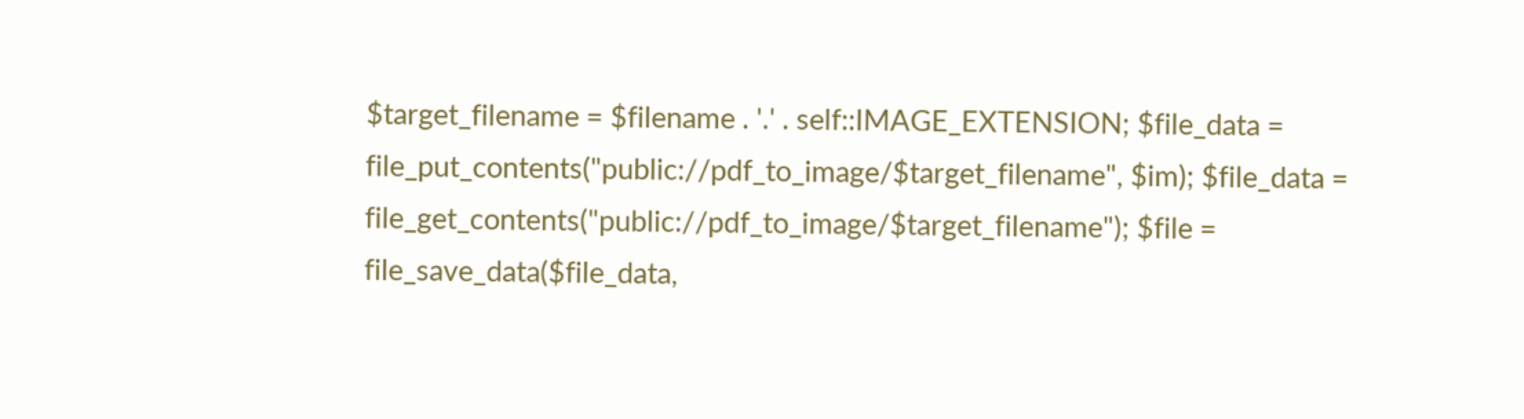$target_filename = $filename . '.' . self::IMAGE_EXTENSION; $file_data = file_put_contents("public://pdf_to_image/$target_filename", $im); $file_data = file_get_contents("public://pdf_to_image/$target_filename"); $file = file_save_data($file_data,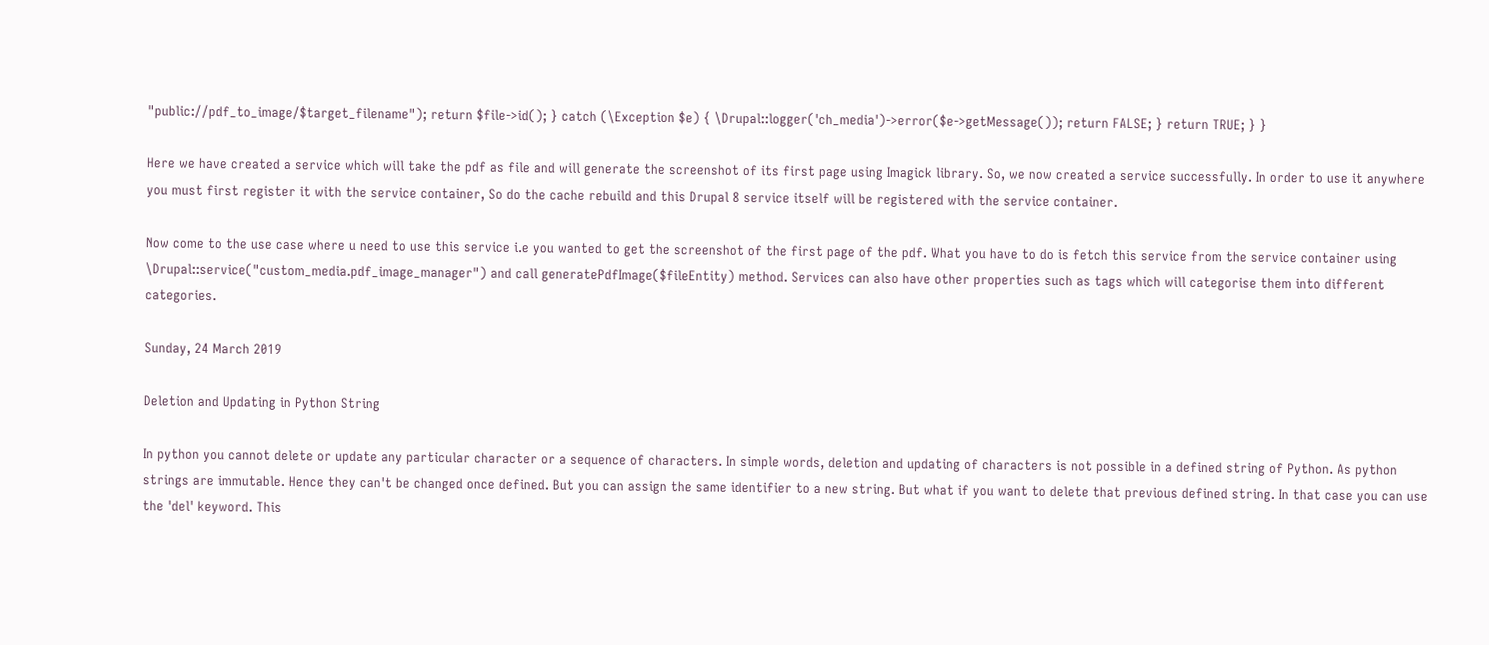"public://pdf_to_image/$target_filename"); return $file->id(); } catch (\Exception $e) { \Drupal::logger('ch_media')->error($e->getMessage()); return FALSE; } return TRUE; } }

Here we have created a service which will take the pdf as file and will generate the screenshot of its first page using Imagick library. So, we now created a service successfully. In order to use it anywhere you must first register it with the service container, So do the cache rebuild and this Drupal 8 service itself will be registered with the service container.

Now come to the use case where u need to use this service i.e you wanted to get the screenshot of the first page of the pdf. What you have to do is fetch this service from the service container using \Drupal::service("custom_media.pdf_image_manager") and call generatePdfImage($fileEntity) method. Services can also have other properties such as tags which will categorise them into different categories.

Sunday, 24 March 2019

Deletion and Updating in Python String

In python you cannot delete or update any particular character or a sequence of characters. In simple words, deletion and updating of characters is not possible in a defined string of Python. As python strings are immutable. Hence they can't be changed once defined. But you can assign the same identifier to a new string. But what if you want to delete that previous defined string. In that case you can use the 'del' keyword. This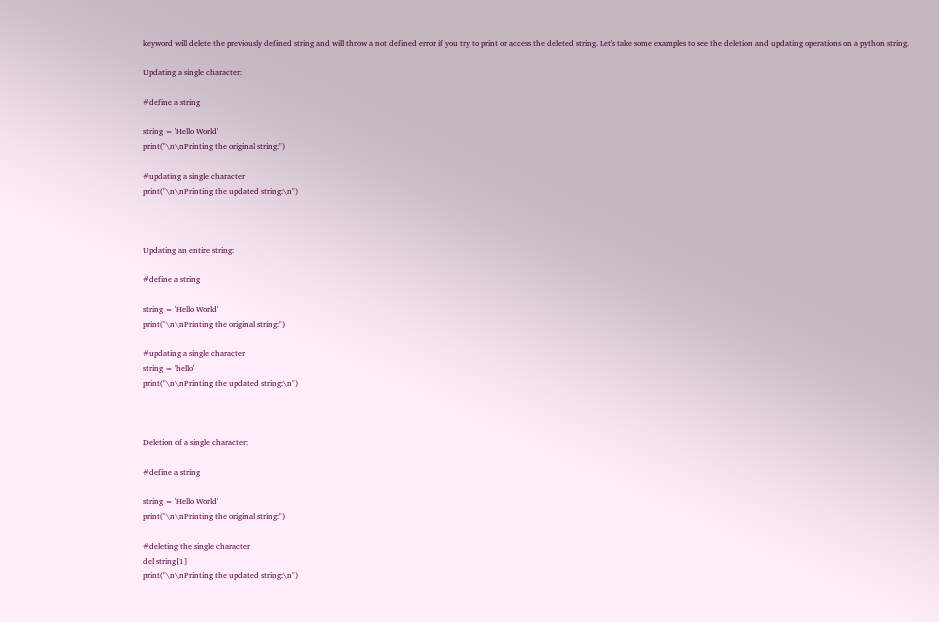keyword will delete the previously defined string and will throw a not defined error if you try to print or access the deleted string. Let's take some examples to see the deletion and updating operations on a python string.

Updating a single character:

#define a string

string = 'Hello World'
print("\n\nPrinting the original string:")

#updating a single character
print("\n\nPrinting the updated string:\n")



Updating an entire string:

#define a string

string = 'Hello World'
print("\n\nPrinting the original string:")

#updating a single character
string = 'hello'
print("\n\nPrinting the updated string:\n")



Deletion of a single character:

#define a string

string = 'Hello World'
print("\n\nPrinting the original string:")

#deleting the single character
del string[1]
print("\n\nPrinting the updated string:\n")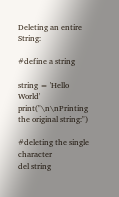Deleting an entire String:

#define a string

string = 'Hello World'
print("\n\nPrinting the original string:")

#deleting the single character
del string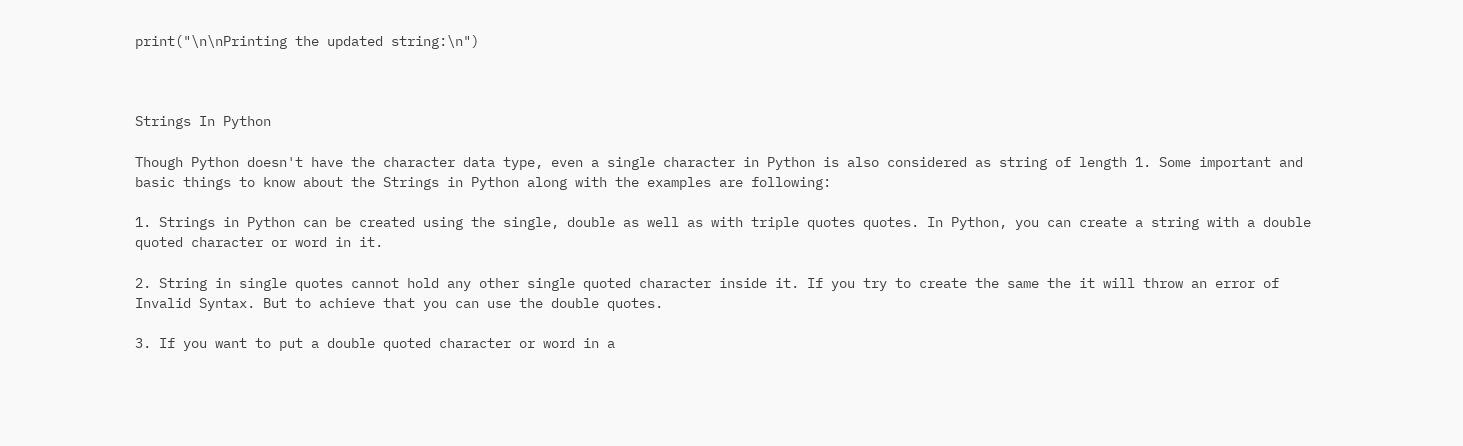print("\n\nPrinting the updated string:\n")



Strings In Python

Though Python doesn't have the character data type, even a single character in Python is also considered as string of length 1. Some important and basic things to know about the Strings in Python along with the examples are following:

1. Strings in Python can be created using the single, double as well as with triple quotes quotes. In Python, you can create a string with a double quoted character or word in it.

2. String in single quotes cannot hold any other single quoted character inside it. If you try to create the same the it will throw an error of Invalid Syntax. But to achieve that you can use the double quotes.

3. If you want to put a double quoted character or word in a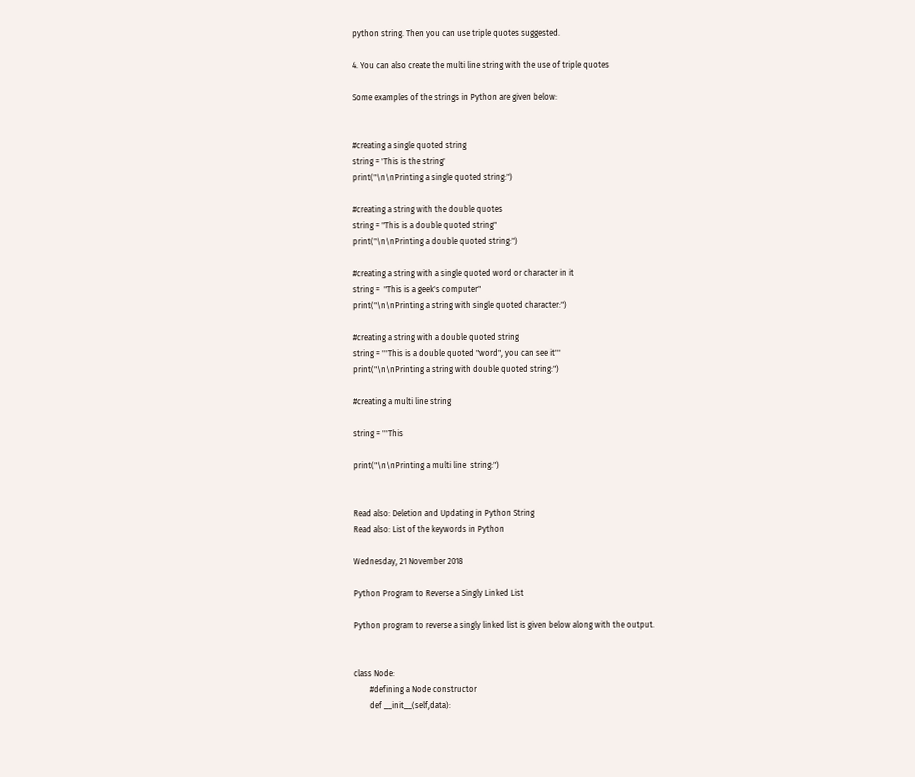python string. Then you can use triple quotes suggested.

4. You can also create the multi line string with the use of triple quotes

Some examples of the strings in Python are given below:


#creating a single quoted string
string = 'This is the string'
print("\n\nPrinting a single quoted string:")

#creating a string with the double quotes
string = "This is a double quoted string"
print("\n\nPrinting a double quoted string:")

#creating a string with a single quoted word or character in it
string =  "This is a geek's computer"
print("\n\nPrinting a string with single quoted character:")

#creating a string with a double quoted string
string = '''This is a double quoted "word", you can see it'''
print("\n\nPrinting a string with double quoted string:")

#creating a multi line string

string = '''This

print("\n\nPrinting a multi line  string:")


Read also: Deletion and Updating in Python String
Read also: List of the keywords in Python

Wednesday, 21 November 2018

Python Program to Reverse a Singly Linked List

Python program to reverse a singly linked list is given below along with the output.


class Node:
        #defining a Node constructor
        def __init__(self,data):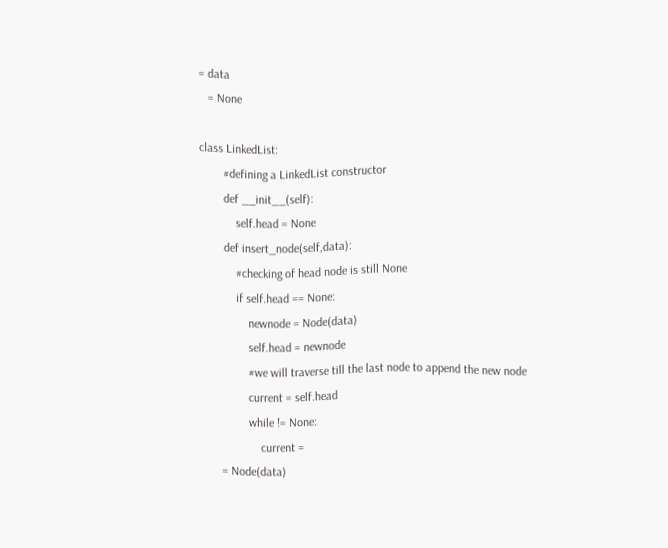= data
   = None

class LinkedList:
        #defining a LinkedList constructor
        def __init__(self):
            self.head = None
        def insert_node(self,data):
            #checking of head node is still None
            if self.head == None:
                newnode = Node(data)
                self.head = newnode
                #we will traverse till the last node to append the new node
                current = self.head
                while != None:
                    current =
       = Node(data)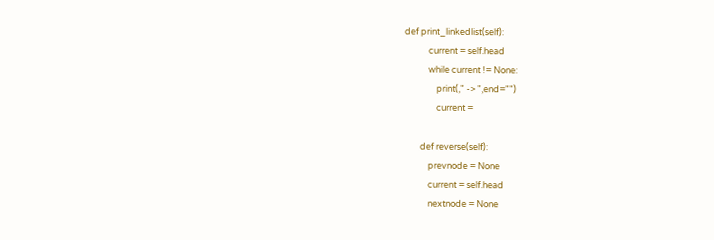def print_linkedlist(self):
            current = self.head
            while current != None:
                print(," -> ",end="")
                current =

        def reverse(self):
            prevnode = None
            current = self.head
            nextnode = None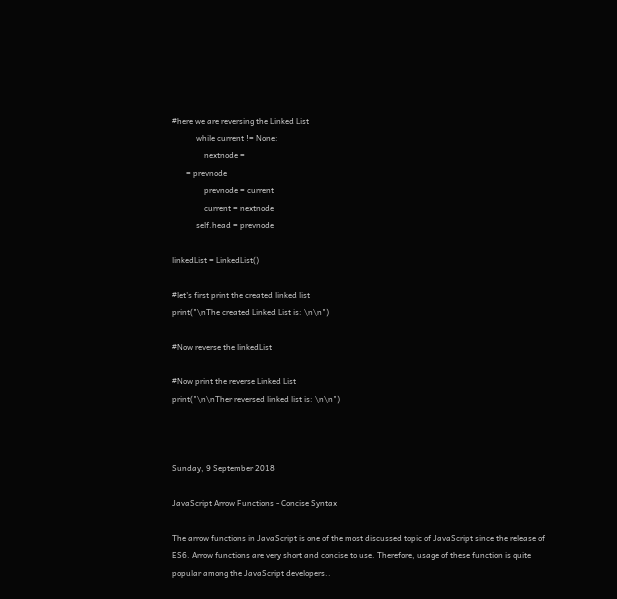#here we are reversing the Linked List
            while current != None:
                nextnode =
       = prevnode
                prevnode = current
                current = nextnode
            self.head = prevnode

linkedList = LinkedList()

#let's first print the created linked list
print("\nThe created Linked List is: \n\n")

#Now reverse the linkedList

#Now print the reverse Linked List
print("\n\nTher reversed linked list is: \n\n")



Sunday, 9 September 2018

JavaScript Arrow Functions - Concise Syntax

The arrow functions in JavaScript is one of the most discussed topic of JavaScript since the release of ES6. Arrow functions are very short and concise to use. Therefore, usage of these function is quite popular among the JavaScript developers..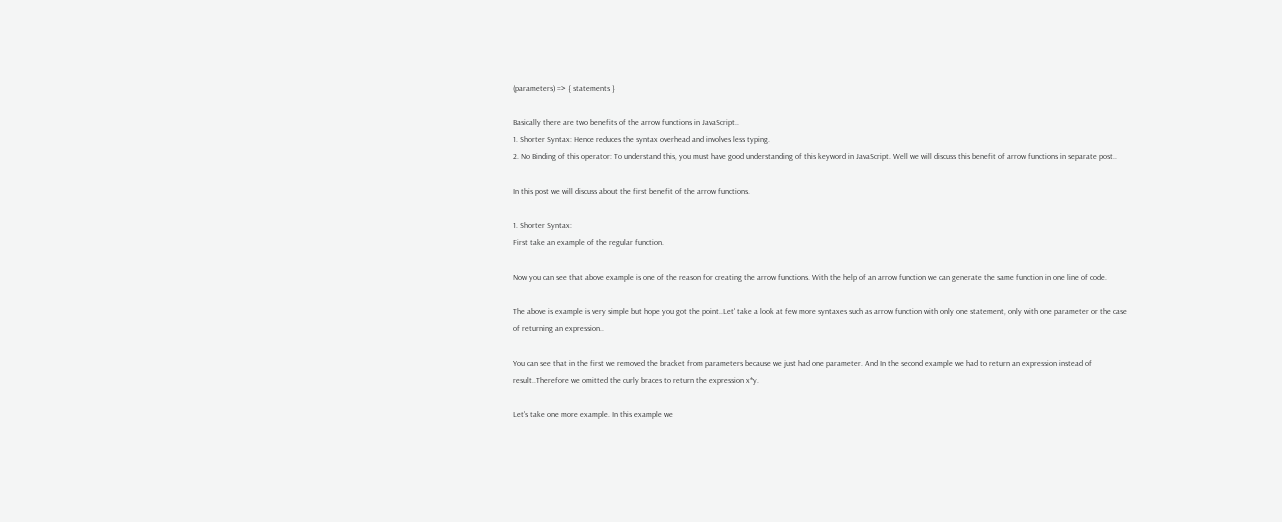(parameters) => { statements }

Basically there are two benefits of the arrow functions in JavaScript..
1. Shorter Syntax: Hence reduces the syntax overhead and involves less typing.
2. No Binding of this operator: To understand this, you must have good understanding of this keyword in JavaScript. Well we will discuss this benefit of arrow functions in separate post..

In this post we will discuss about the first benefit of the arrow functions.

1. Shorter Syntax:
First take an example of the regular function.

Now you can see that above example is one of the reason for creating the arrow functions. With the help of an arrow function we can generate the same function in one line of code.

The above is example is very simple but hope you got the point..Let' take a look at few more syntaxes such as arrow function with only one statement, only with one parameter or the case of returning an expression..

You can see that in the first we removed the bracket from parameters because we just had one parameter. And In the second example we had to return an expression instead of result..Therefore we omitted the curly braces to return the expression x*y.

Let's take one more example. In this example we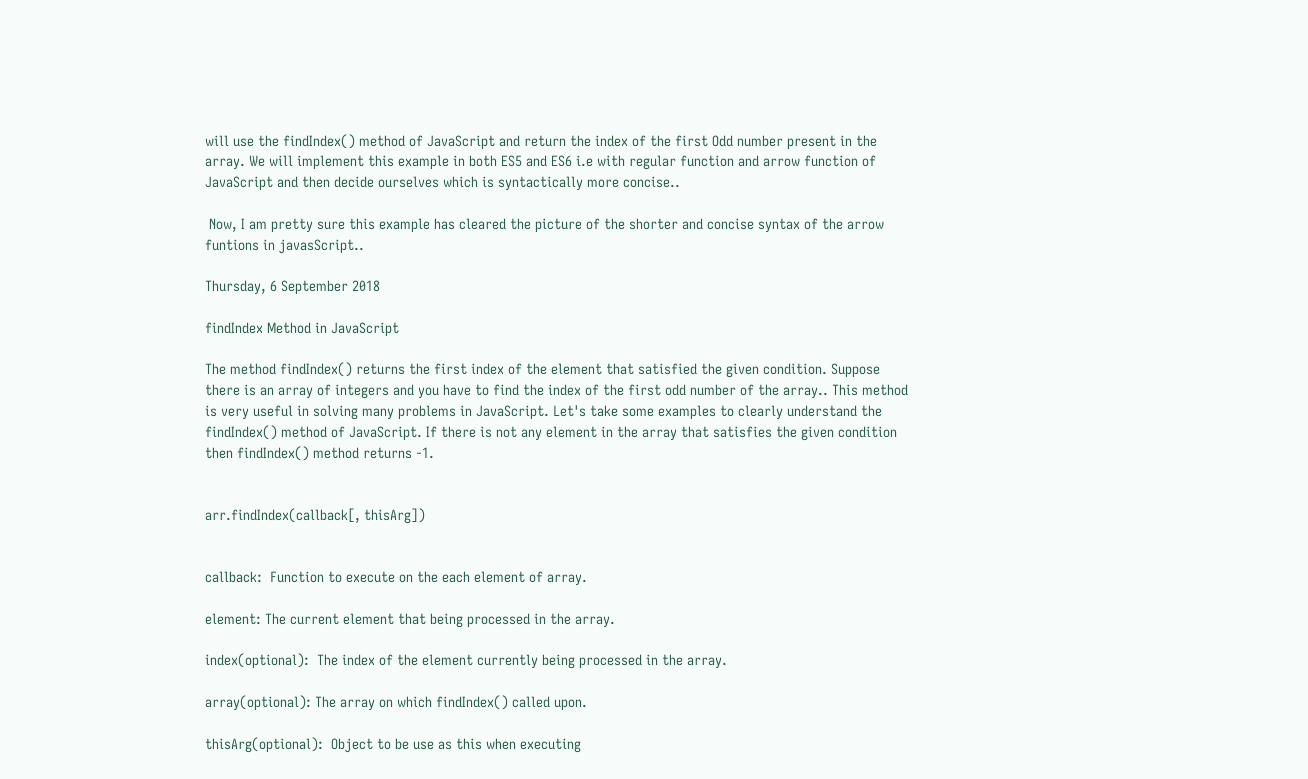will use the findIndex() method of JavaScript and return the index of the first Odd number present in the array. We will implement this example in both ES5 and ES6 i.e with regular function and arrow function of JavaScript and then decide ourselves which is syntactically more concise..

 Now, I am pretty sure this example has cleared the picture of the shorter and concise syntax of the arrow funtions in javasScript..

Thursday, 6 September 2018

findIndex Method in JavaScript

The method findIndex() returns the first index of the element that satisfied the given condition. Suppose there is an array of integers and you have to find the index of the first odd number of the array.. This method is very useful in solving many problems in JavaScript. Let's take some examples to clearly understand the findIndex() method of JavaScript. If there is not any element in the array that satisfies the given condition then findIndex() method returns -1.


arr.findIndex(callback[, thisArg])


callback:  Function to execute on the each element of array.

element: The current element that being processed in the array.

index(optional):  The index of the element currently being processed in the array.

array(optional): The array on which findIndex() called upon.

thisArg(optional):  Object to be use as this when executing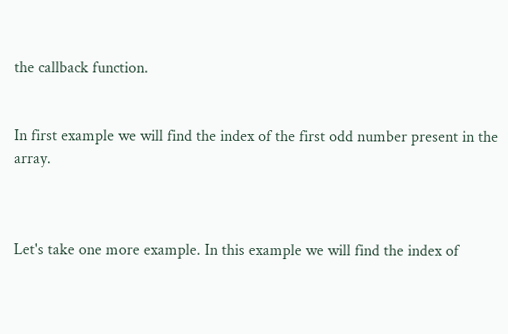the callback function.


In first example we will find the index of the first odd number present in the array.



Let's take one more example. In this example we will find the index of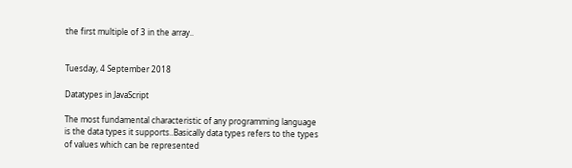the first multiple of 3 in the array..


Tuesday, 4 September 2018

Datatypes in JavaScript

The most fundamental characteristic of any programming language is the data types it supports..Basically data types refers to the types of values which can be represented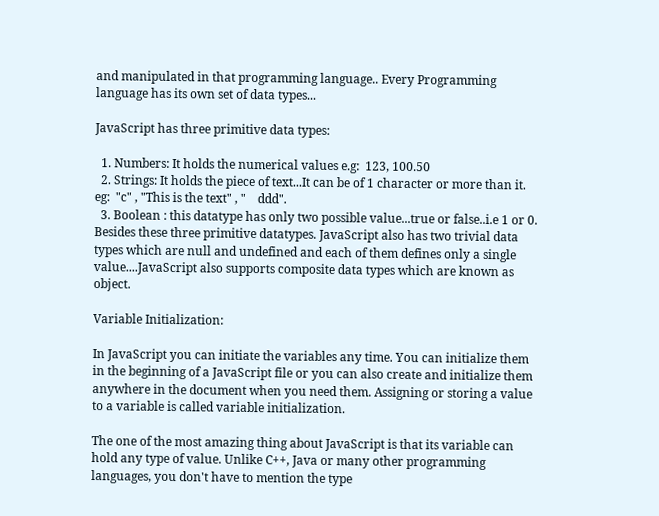and manipulated in that programming language.. Every Programming language has its own set of data types...

JavaScript has three primitive data types:

  1. Numbers: It holds the numerical values e.g:  123, 100.50
  2. Strings: It holds the piece of text...It can be of 1 character or more than it. eg:  "c" , "This is the text" , "    ddd".
  3. Boolean : this datatype has only two possible value...true or false..i.e 1 or 0.
Besides these three primitive datatypes. JavaScript also has two trivial data types which are null and undefined and each of them defines only a single value....JavaScript also supports composite data types which are known as object.

Variable Initialization:

In JavaScript you can initiate the variables any time. You can initialize them in the beginning of a JavaScript file or you can also create and initialize them anywhere in the document when you need them. Assigning or storing a value to a variable is called variable initialization.

The one of the most amazing thing about JavaScript is that its variable can hold any type of value. Unlike C++, Java or many other programming languages, you don't have to mention the type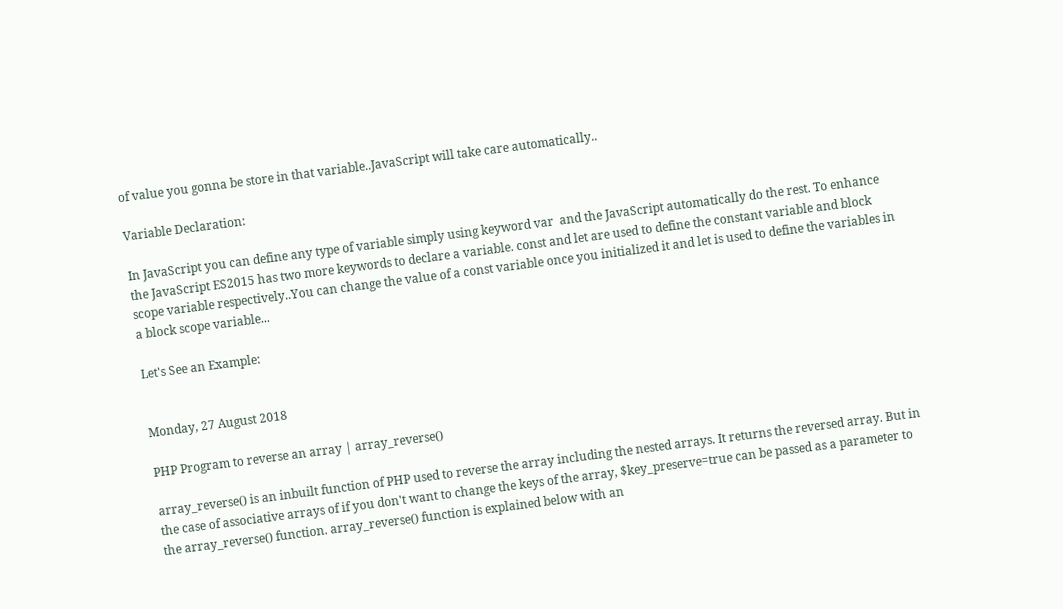of value you gonna be store in that variable..JavaScript will take care automatically..

Variable Declaration:

In JavaScript you can define any type of variable simply using keyword var  and the JavaScript automatically do the rest. To enhance the JavaScript ES2015 has two more keywords to declare a variable. const and let are used to define the constant variable and block scope variable respectively..You can change the value of a const variable once you initialized it and let is used to define the variables in a block scope variable...

Let's See an Example:


Monday, 27 August 2018

PHP Program to reverse an array | array_reverse()

array_reverse() is an inbuilt function of PHP used to reverse the array including the nested arrays. It returns the reversed array. But in the case of associative arrays of if you don't want to change the keys of the array, $key_preserve=true can be passed as a parameter to the array_reverse() function. array_reverse() function is explained below with an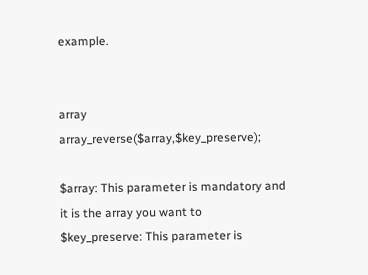example.


array array_reverse($array,$key_preserve);

$array: This parameter is mandatory and it is the array you want to
$key_preserve: This parameter is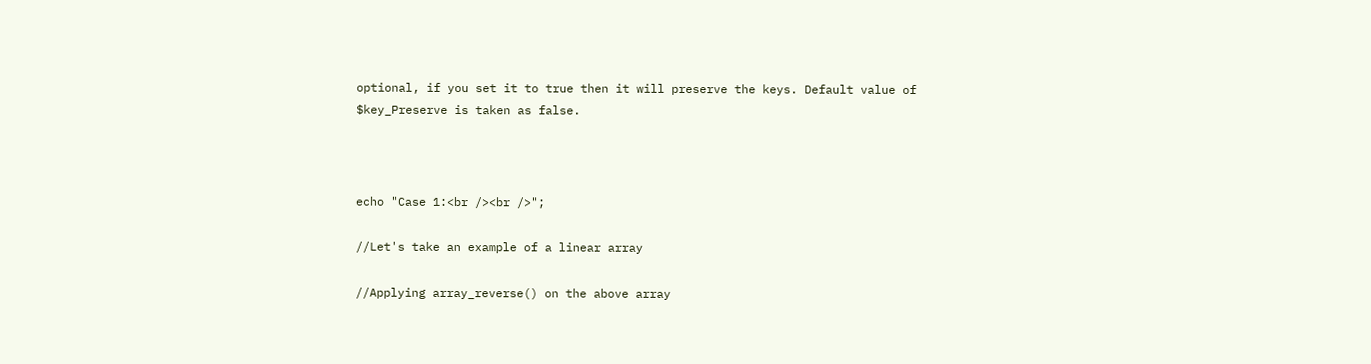optional, if you set it to true then it will preserve the keys. Default value of $key_Preserve is taken as false.



echo "Case 1:<br /><br />";

//Let's take an example of a linear array

//Applying array_reverse() on the above array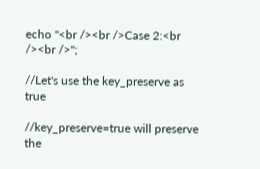echo "<br /><br />Case 2:<br /><br />";

//Let's use the key_preserve as true

//key_preserve=true will preserve the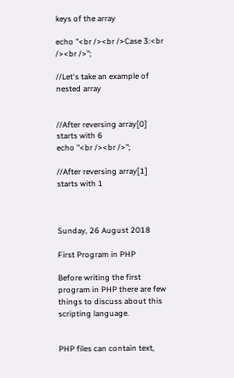keys of the array

echo "<br /><br />Case 3:<br /><br />";

//Let's take an example of nested array


//After reversing array[0] starts with 6
echo "<br /><br />";

//After reversing array[1] starts with 1



Sunday, 26 August 2018

First Program in PHP

Before writing the first program in PHP there are few things to discuss about this scripting language.


PHP files can contain text,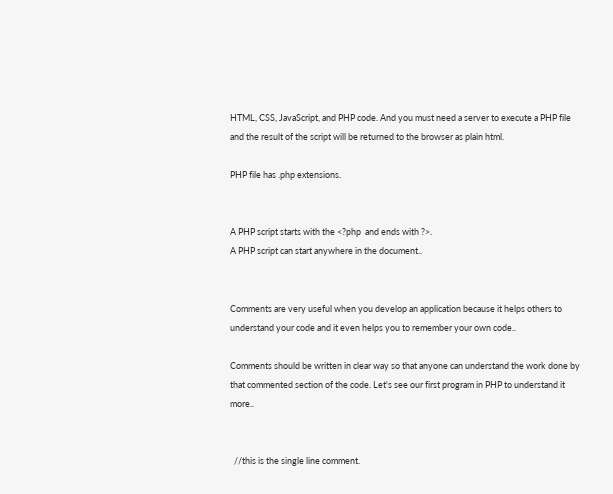HTML, CSS, JavaScript, and PHP code. And you must need a server to execute a PHP file and the result of the script will be returned to the browser as plain html.

PHP file has .php extensions.


A PHP script starts with the <?php  and ends with ?>.
A PHP script can start anywhere in the document..


Comments are very useful when you develop an application because it helps others to understand your code and it even helps you to remember your own code..

Comments should be written in clear way so that anyone can understand the work done by that commented section of the code. Let's see our first program in PHP to understand it more..


  //this is the single line comment.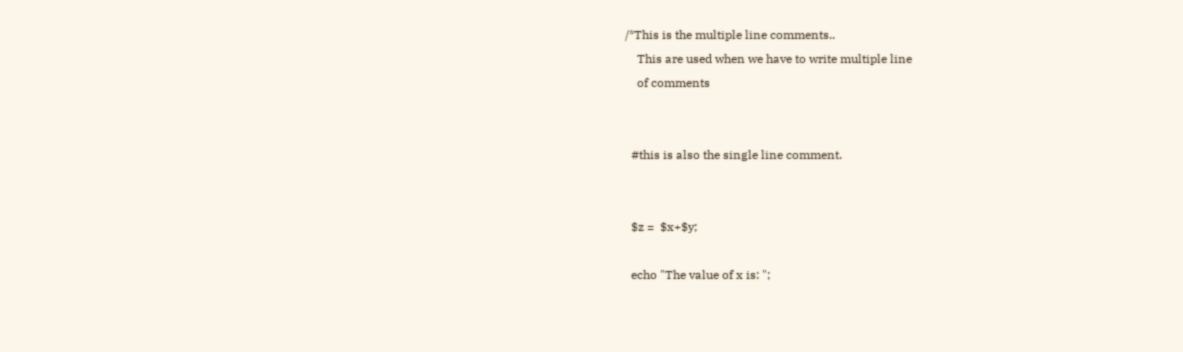/*This is the multiple line comments..
    This are used when we have to write multiple line
    of comments


  #this is also the single line comment.


  $z =  $x+$y;

  echo "The value of x is: ";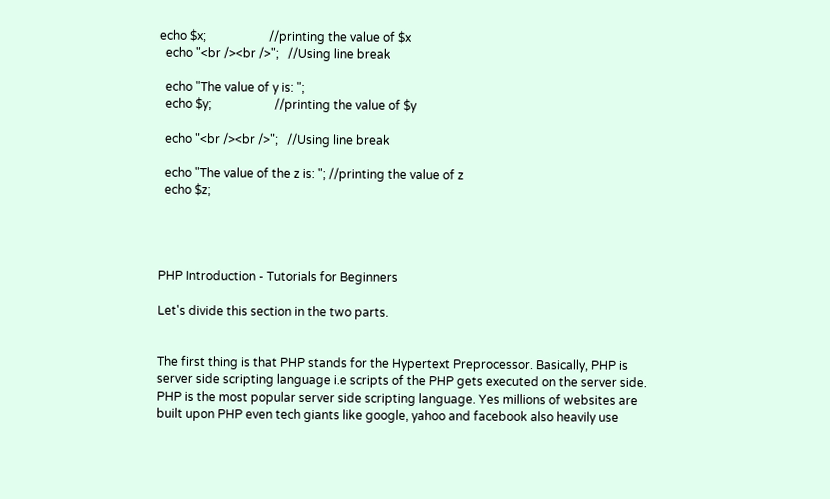echo $x;                     //printing the value of $x
  echo "<br /><br />";   //Using line break

  echo "The value of y is: ";
  echo $y;                     //printing the value of $y

  echo "<br /><br />";   //Using line break

  echo "The value of the z is: "; //printing the value of z
  echo $z;




PHP Introduction - Tutorials for Beginners

Let's divide this section in the two parts.


The first thing is that PHP stands for the Hypertext Preprocessor. Basically, PHP is server side scripting language i.e scripts of the PHP gets executed on the server side. PHP is the most popular server side scripting language. Yes millions of websites are built upon PHP even tech giants like google, yahoo and facebook also heavily use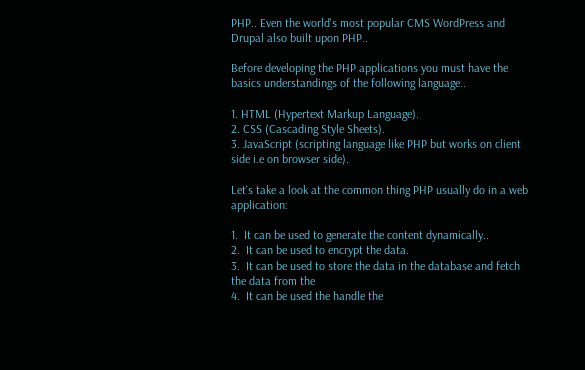PHP.. Even the world's most popular CMS WordPress and Drupal also built upon PHP..

Before developing the PHP applications you must have the basics understandings of the following language..

1. HTML (Hypertext Markup Language).
2. CSS (Cascading Style Sheets).
3. JavaScript (scripting language like PHP but works on client side i.e on browser side).

Let's take a look at the common thing PHP usually do in a web application:

1.  It can be used to generate the content dynamically..
2.  It can be used to encrypt the data.
3.  It can be used to store the data in the database and fetch the data from the
4.  It can be used the handle the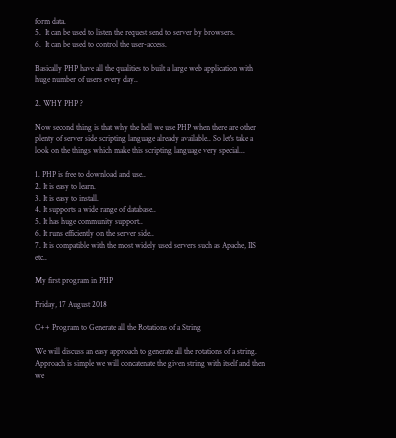form data.
5.  It can be used to listen the request send to server by browsers.
6.  It can be used to control the user-access.

Basically PHP have all the qualities to built a large web application with huge number of users every day..

2. WHY PHP ?

Now second thing is that why the hell we use PHP when there are other plenty of server side scripting language already available.. So let's take a look on the things which make this scripting language very special...

1. PHP is free to download and use..
2. It is easy to learn.
3. It is easy to install.
4. It supports a wide range of database..
5. It has huge community support..
6. It runs efficiently on the server side..
7. It is compatible with the most widely used servers such as Apache, IIS etc..

My first program in PHP

Friday, 17 August 2018

C++ Program to Generate all the Rotations of a String

We will discuss an easy approach to generate all the rotations of a string. Approach is simple we will concatenate the given string with itself and then we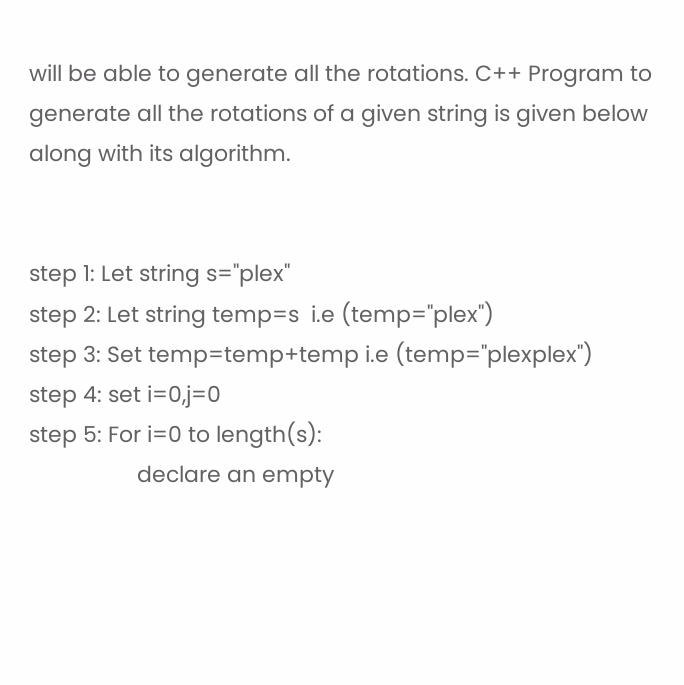will be able to generate all the rotations. C++ Program to generate all the rotations of a given string is given below along with its algorithm.


step 1: Let string s="plex"
step 2: Let string temp=s  i.e (temp="plex")
step 3: Set temp=temp+temp i.e (temp="plexplex")
step 4: set i=0,j=0
step 5: For i=0 to length(s):
                  declare an empty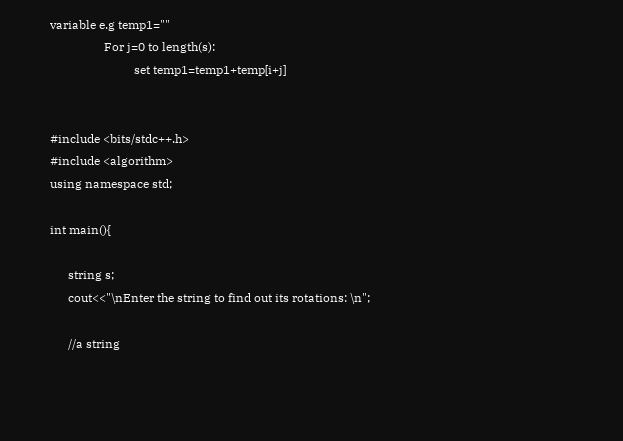variable e.g temp1=""
                  For j=0 to length(s):
                            set temp1=temp1+temp[i+j]


#include <bits/stdc++.h>
#include <algorithm>
using namespace std;

int main(){

      string s;
      cout<<"\nEnter the string to find out its rotations: \n";

      //a string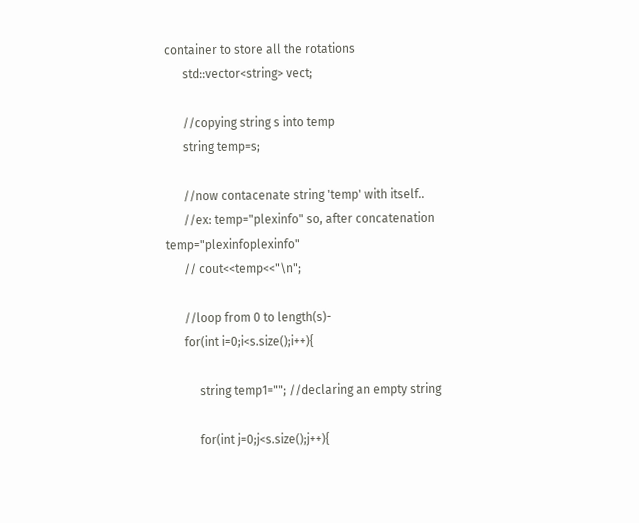container to store all the rotations
      std::vector<string> vect;

      //copying string s into temp
      string temp=s;

      //now contacenate string 'temp' with itself..
      //ex: temp="plexinfo" so, after concatenation temp="plexinfoplexinfo"
      // cout<<temp<<"\n";

      //loop from 0 to length(s)-
      for(int i=0;i<s.size();i++){

           string temp1=""; //declaring an empty string

           for(int j=0;j<s.size();j++){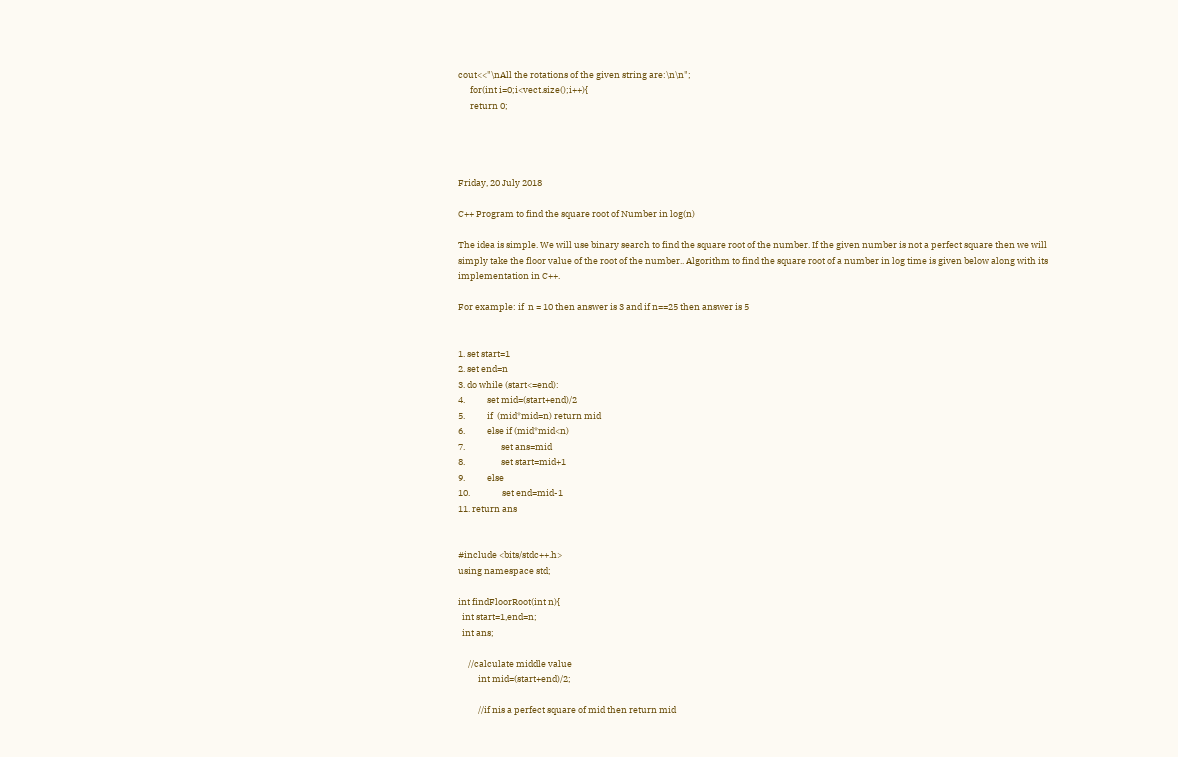cout<<"\nAll the rotations of the given string are:\n\n";
      for(int i=0;i<vect.size();i++){
      return 0;




Friday, 20 July 2018

C++ Program to find the square root of Number in log(n)

The idea is simple. We will use binary search to find the square root of the number. If the given number is not a perfect square then we will simply take the floor value of the root of the number.. Algorithm to find the square root of a number in log time is given below along with its implementation in C++.

For example: if  n = 10 then answer is 3 and if n==25 then answer is 5


1. set start=1
2. set end=n
3. do while (start<=end):
4.           set mid=(start+end)/2
5.           if  (mid*mid=n) return mid
6.           else if (mid*mid<n)
7.                  set ans=mid
8.                  set start=mid+1
9.           else
10.                set end=mid-1
11. return ans


#include <bits/stdc++.h>
using namespace std;

int findFloorRoot(int n){
  int start=1,end=n;
  int ans;

     //calculate middle value
          int mid=(start+end)/2;

          //if nis a perfect square of mid then return mid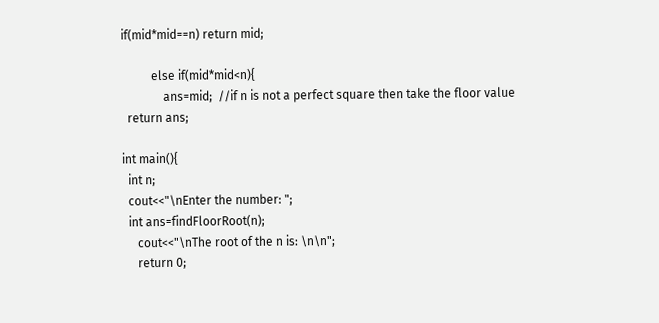if(mid*mid==n) return mid;

          else if(mid*mid<n){
              ans=mid;  //if n is not a perfect square then take the floor value
  return ans;

int main(){
  int n;
  cout<<"\nEnter the number: ";
  int ans=findFloorRoot(n);
     cout<<"\nThe root of the n is: \n\n";
     return 0;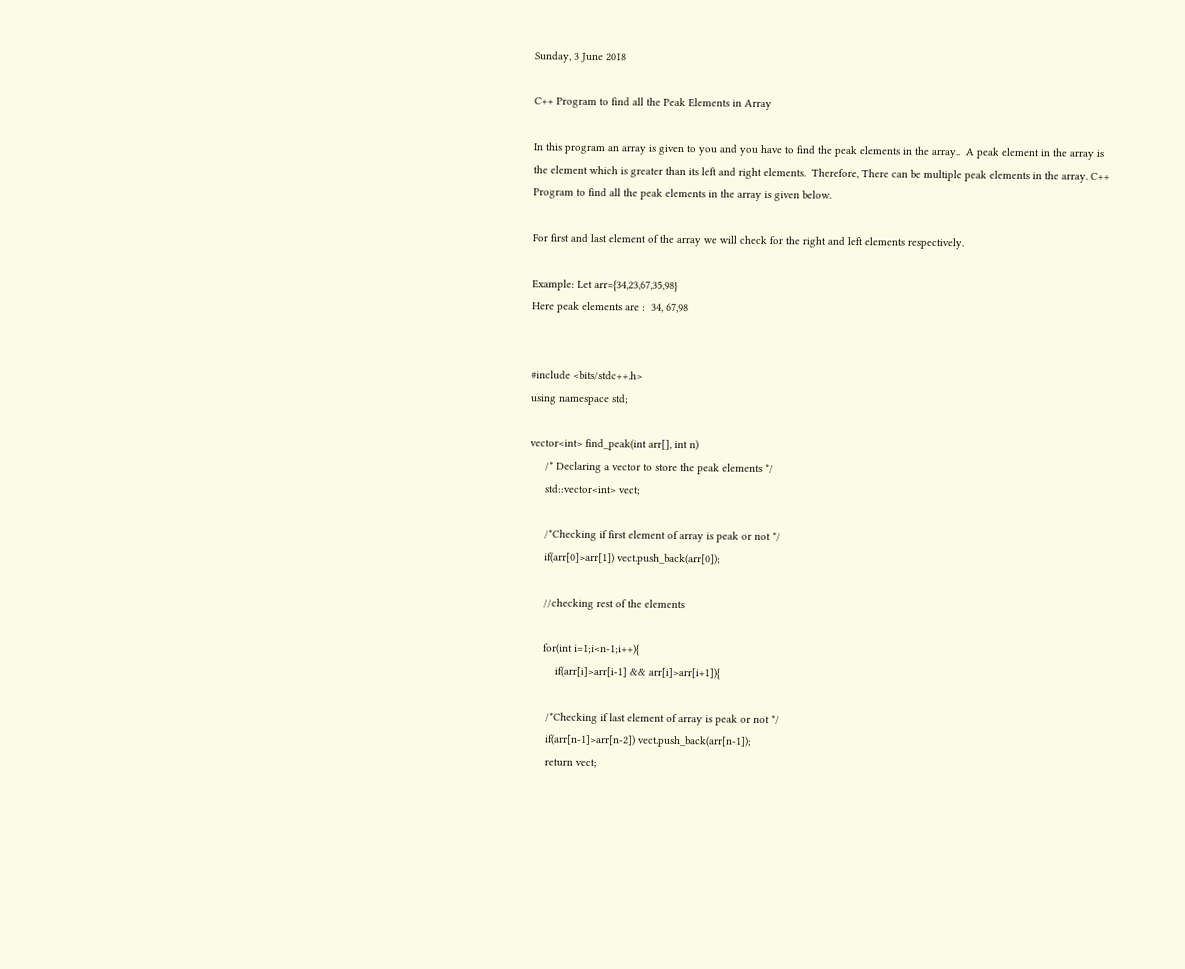Sunday, 3 June 2018

C++ Program to find all the Peak Elements in Array

In this program an array is given to you and you have to find the peak elements in the array..  A peak element in the array is the element which is greater than its left and right elements.  Therefore, There can be multiple peak elements in the array. C++ Program to find all the peak elements in the array is given below.

For first and last element of the array we will check for the right and left elements respectively.

Example: Let arr={34,23,67,35,98}
Here peak elements are :  34, 67,98


#include <bits/stdc++.h>
using namespace std;

vector<int> find_peak(int arr[], int n)
     /* Declaring a vector to store the peak elements */
     std::vector<int> vect;

     /*Checking if first element of array is peak or not */
     if(arr[0]>arr[1]) vect.push_back(arr[0]);

     //checking rest of the elements

     for(int i=1;i<n-1;i++){
         if(arr[i]>arr[i-1] && arr[i]>arr[i+1]){

      /*Checking if last element of array is peak or not */
      if(arr[n-1]>arr[n-2]) vect.push_back(arr[n-1]);
      return vect;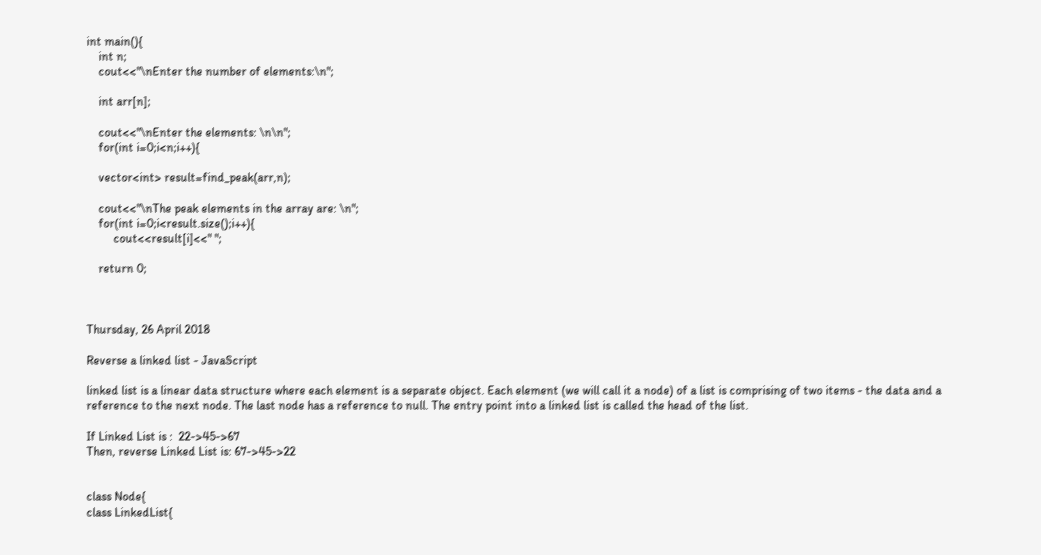int main(){
    int n;
    cout<<"\nEnter the number of elements:\n";

    int arr[n];

    cout<<"\nEnter the elements: \n\n";
    for(int i=0;i<n;i++){

    vector<int> result=find_peak(arr,n);

    cout<<"\nThe peak elements in the array are: \n";
    for(int i=0;i<result.size();i++){
         cout<<result[i]<<" ";

    return 0;



Thursday, 26 April 2018

Reverse a linked list - JavaScript

linked list is a linear data structure where each element is a separate object. Each element (we will call it a node) of a list is comprising of two items - the data and a reference to the next node. The last node has a reference to null. The entry point into a linked list is called the head of the list.

If Linked List is :  22->45->67
Then, reverse Linked List is: 67->45->22


class Node{
class LinkedList{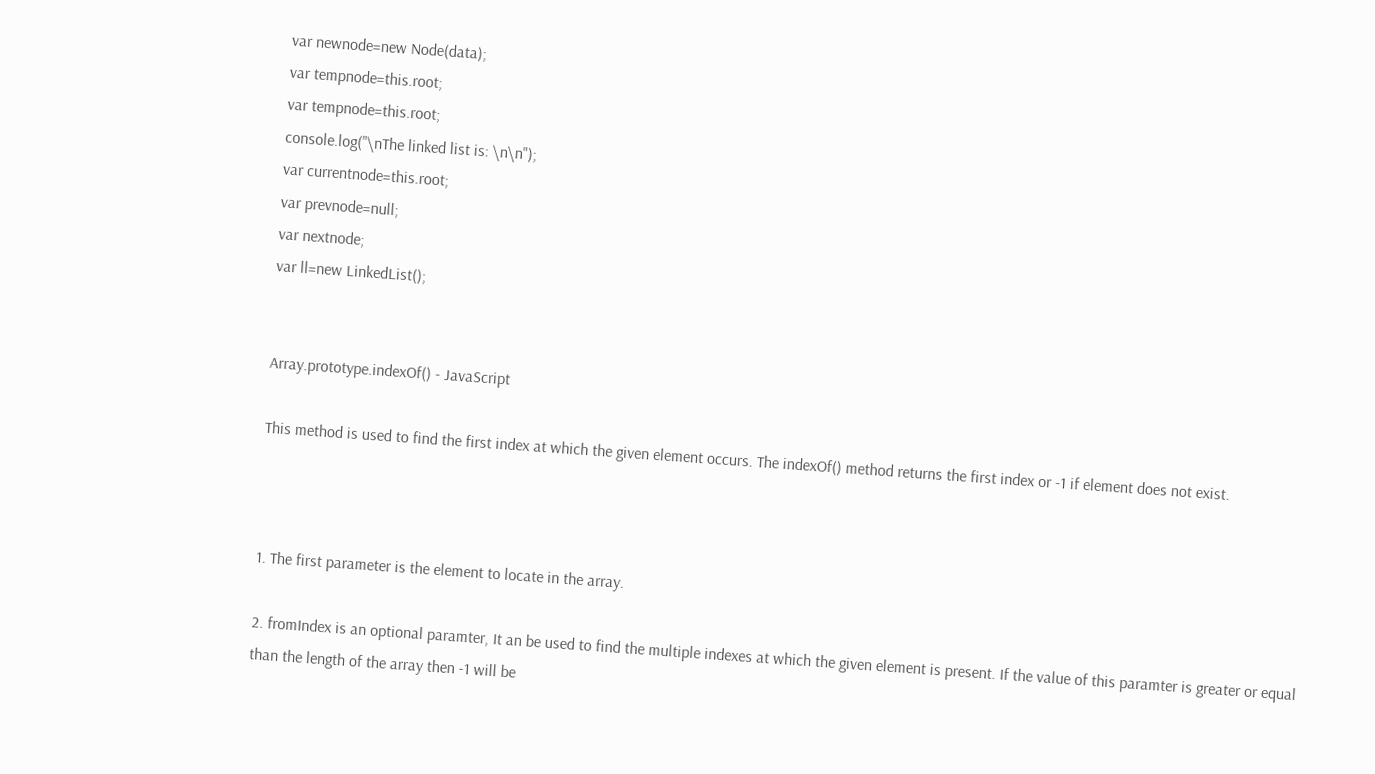var newnode=new Node(data);
var tempnode=this.root;
var tempnode=this.root;
console.log("\nThe linked list is: \n\n");
var currentnode=this.root;
var prevnode=null;
var nextnode;
var ll=new LinkedList();


Array.prototype.indexOf() - JavaScript

This method is used to find the first index at which the given element occurs. The indexOf() method returns the first index or -1 if element does not exist.



1. The first parameter is the element to locate in the array.

2. fromIndex is an optional paramter, It an be used to find the multiple indexes at which the given element is present. If the value of this paramter is greater or equal than the length of the array then -1 will be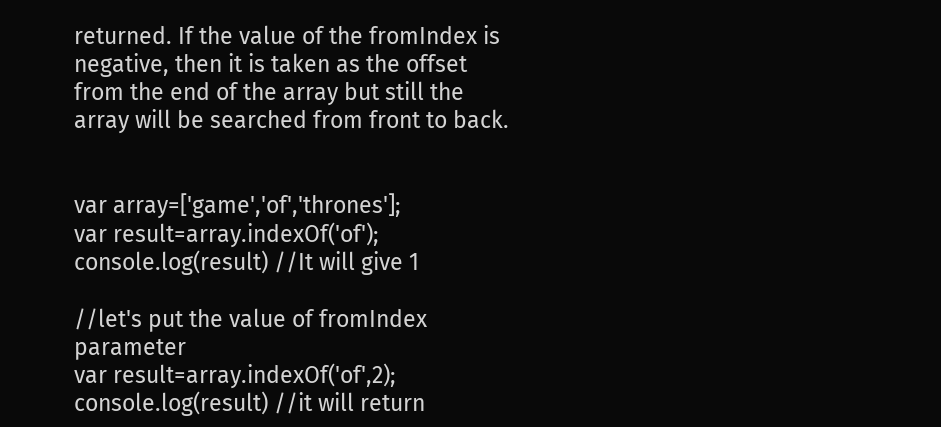returned. If the value of the fromIndex is negative, then it is taken as the offset from the end of the array but still the array will be searched from front to back.


var array=['game','of','thrones'];
var result=array.indexOf('of');
console.log(result) //It will give 1

//let's put the value of fromIndex parameter
var result=array.indexOf('of',2);
console.log(result) //it will return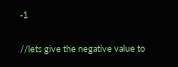-1

//lets give the negative value to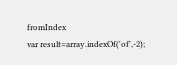fromIndex
var result=array.indexOf('of',-2);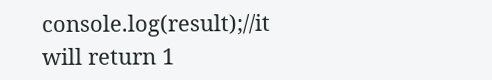console.log(result);//it will return 1